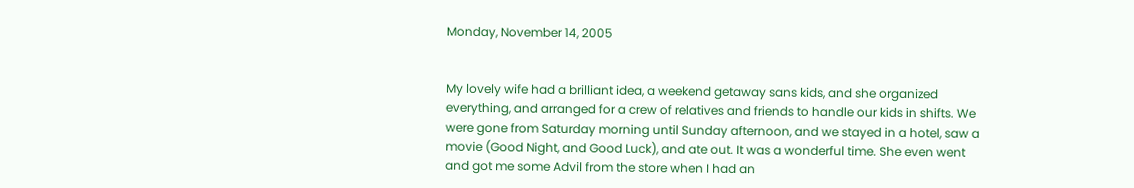Monday, November 14, 2005


My lovely wife had a brilliant idea, a weekend getaway sans kids, and she organized everything, and arranged for a crew of relatives and friends to handle our kids in shifts. We were gone from Saturday morning until Sunday afternoon, and we stayed in a hotel, saw a movie (Good Night, and Good Luck), and ate out. It was a wonderful time. She even went and got me some Advil from the store when I had an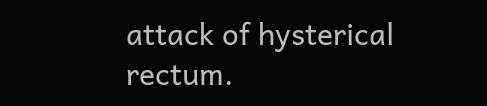attack of hysterical rectum.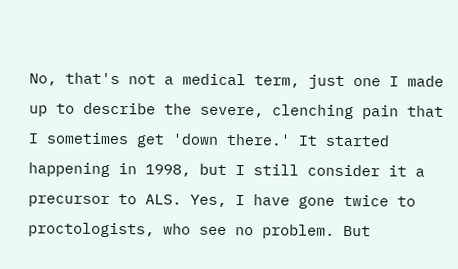No, that's not a medical term, just one I made up to describe the severe, clenching pain that I sometimes get 'down there.' It started happening in 1998, but I still consider it a precursor to ALS. Yes, I have gone twice to proctologists, who see no problem. But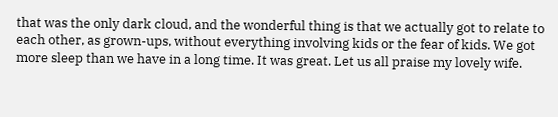that was the only dark cloud, and the wonderful thing is that we actually got to relate to each other, as grown-ups, without everything involving kids or the fear of kids. We got more sleep than we have in a long time. It was great. Let us all praise my lovely wife.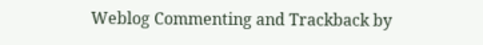Weblog Commenting and Trackback by